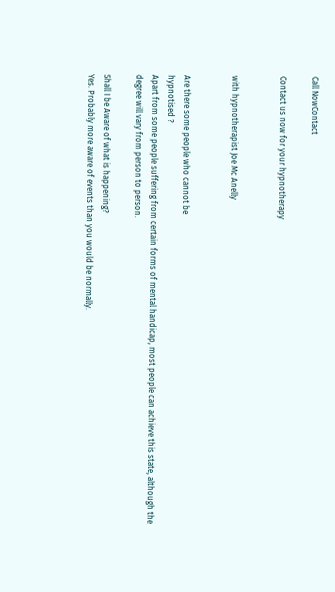Call NowContact

Contact us now for your hypnotherapy


with hypnotherapist Joe Mc Anelly


Are there some people who cannot be
hypnotised ?
Apart from some people suffering from certain forms of mental handicap, most people can achieve this state, although the degree will vary from person to person.

Shall I be Aware of what is happening?
Yes. Probably more aware of events than you would be normally.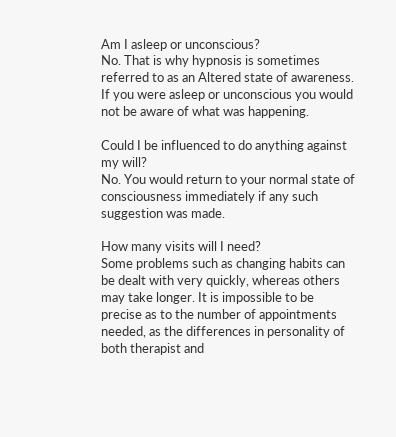Am I asleep or unconscious?
No. That is why hypnosis is sometimes referred to as an Altered state of awareness. If you were asleep or unconscious you would not be aware of what was happening.

Could I be influenced to do anything against my will?
No. You would return to your normal state of consciousness immediately if any such suggestion was made.

How many visits will I need?
Some problems such as changing habits can be dealt with very quickly, whereas others may take longer. It is impossible to be precise as to the number of appointments needed, as the differences in personality of both therapist and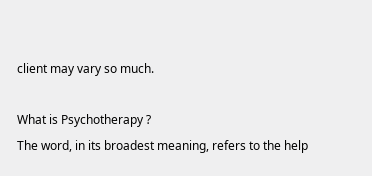client may vary so much.

What is Psychotherapy ?
The word, in its broadest meaning, refers to the help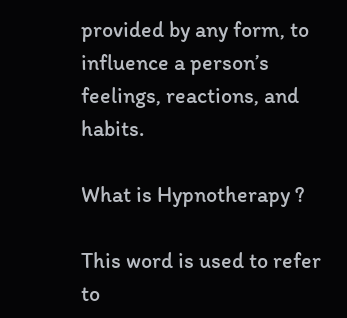provided by any form, to influence a person’s feelings, reactions, and habits.

What is Hypnotherapy ?

This word is used to refer to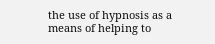the use of hypnosis as a means of helping to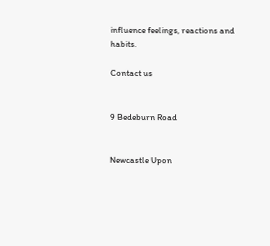influence feelings, reactions and habits.

Contact us


9 Bedeburn Road


Newcastle Upon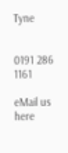Tyne


0191 286 1161

eMail us here